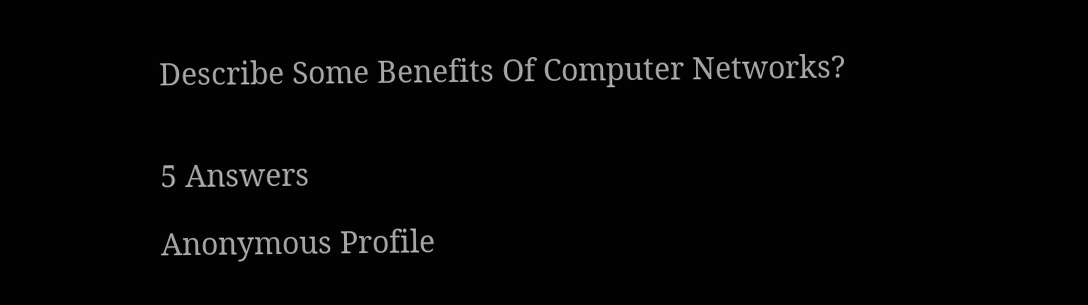Describe Some Benefits Of Computer Networks?


5 Answers

Anonymous Profile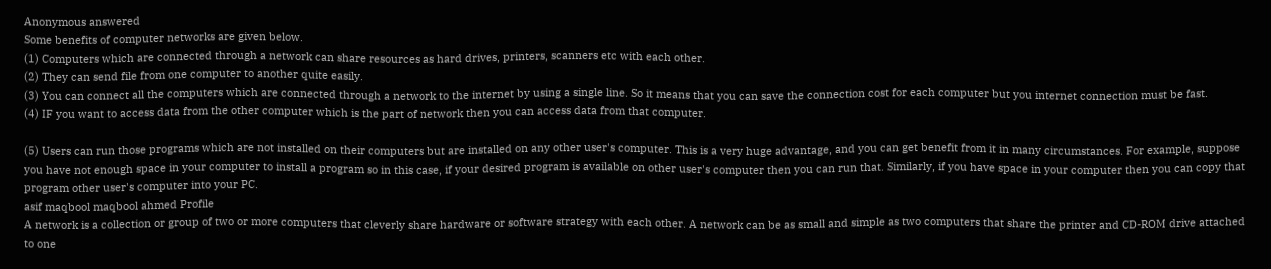Anonymous answered
Some benefits of computer networks are given below.
(1) Computers which are connected through a network can share resources as hard drives, printers, scanners etc with each other.
(2) They can send file from one computer to another quite easily.
(3) You can connect all the computers which are connected through a network to the internet by using a single line. So it means that you can save the connection cost for each computer but you internet connection must be fast.
(4) IF you want to access data from the other computer which is the part of network then you can access data from that computer.

(5) Users can run those programs which are not installed on their computers but are installed on any other user's computer. This is a very huge advantage, and you can get benefit from it in many circumstances. For example, suppose you have not enough space in your computer to install a program so in this case, if your desired program is available on other user's computer then you can run that. Similarly, if you have space in your computer then you can copy that program other user's computer into your PC.
asif maqbool maqbool ahmed Profile
A network is a collection or group of two or more computers that cleverly share hardware or software strategy with each other. A network can be as small and simple as two computers that share the printer and CD-ROM drive attached to one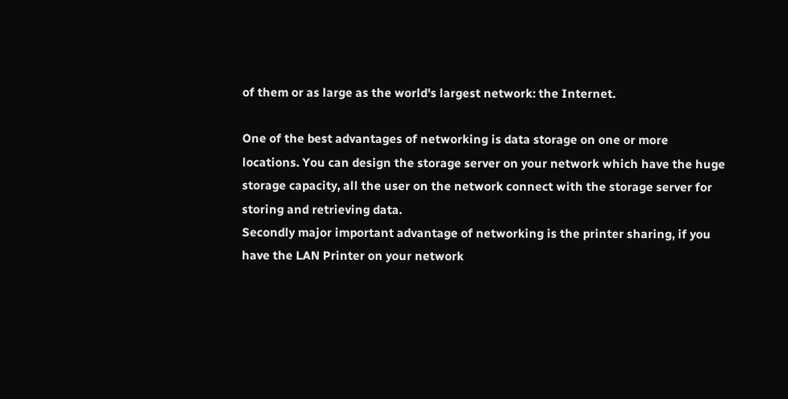of them or as large as the world's largest network: the Internet.

One of the best advantages of networking is data storage on one or more locations. You can design the storage server on your network which have the huge storage capacity, all the user on the network connect with the storage server for storing and retrieving data.
Secondly major important advantage of networking is the printer sharing, if you have the LAN Printer on your network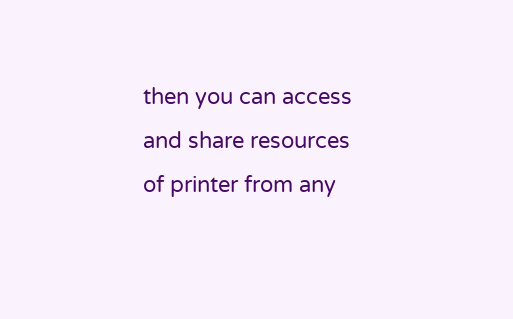then you can access and share resources of printer from any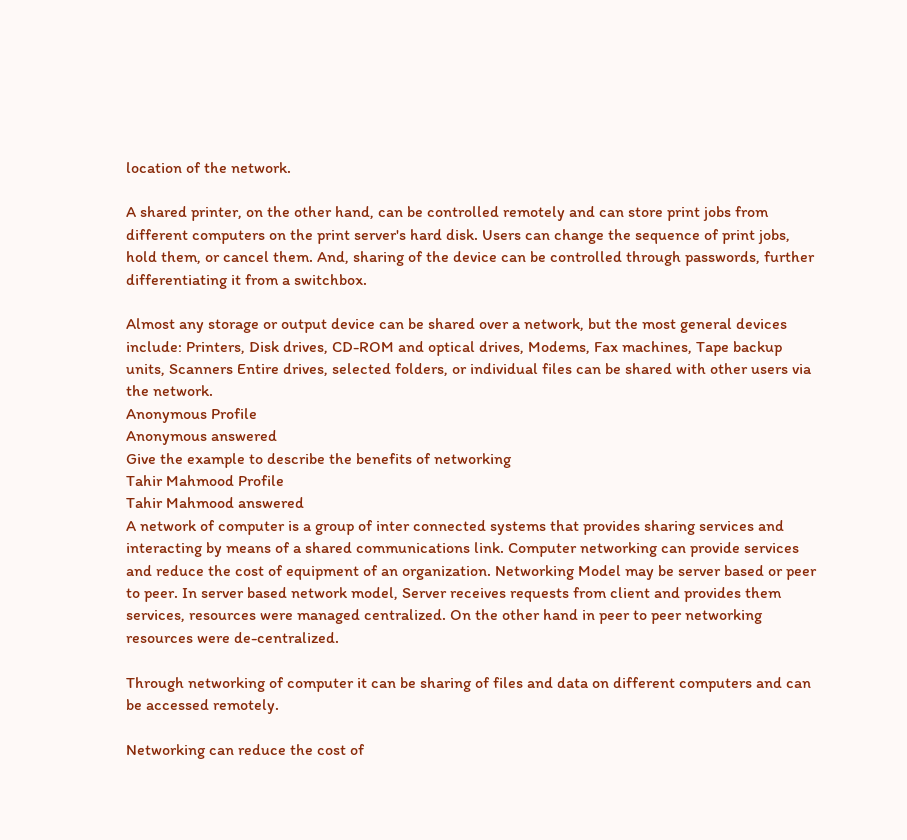location of the network.

A shared printer, on the other hand, can be controlled remotely and can store print jobs from different computers on the print server's hard disk. Users can change the sequence of print jobs, hold them, or cancel them. And, sharing of the device can be controlled through passwords, further differentiating it from a switchbox.

Almost any storage or output device can be shared over a network, but the most general devices include: Printers, Disk drives, CD-ROM and optical drives, Modems, Fax machines, Tape backup units, Scanners Entire drives, selected folders, or individual files can be shared with other users via the network.
Anonymous Profile
Anonymous answered
Give the example to describe the benefits of networking
Tahir Mahmood Profile
Tahir Mahmood answered
A network of computer is a group of inter connected systems that provides sharing services and interacting by means of a shared communications link. Computer networking can provide services and reduce the cost of equipment of an organization. Networking Model may be server based or peer to peer. In server based network model, Server receives requests from client and provides them services, resources were managed centralized. On the other hand in peer to peer networking resources were de-centralized.

Through networking of computer it can be sharing of files and data on different computers and can be accessed remotely.

Networking can reduce the cost of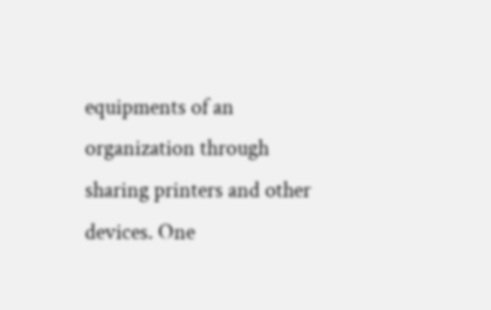equipments of an organization through sharing printers and other devices. One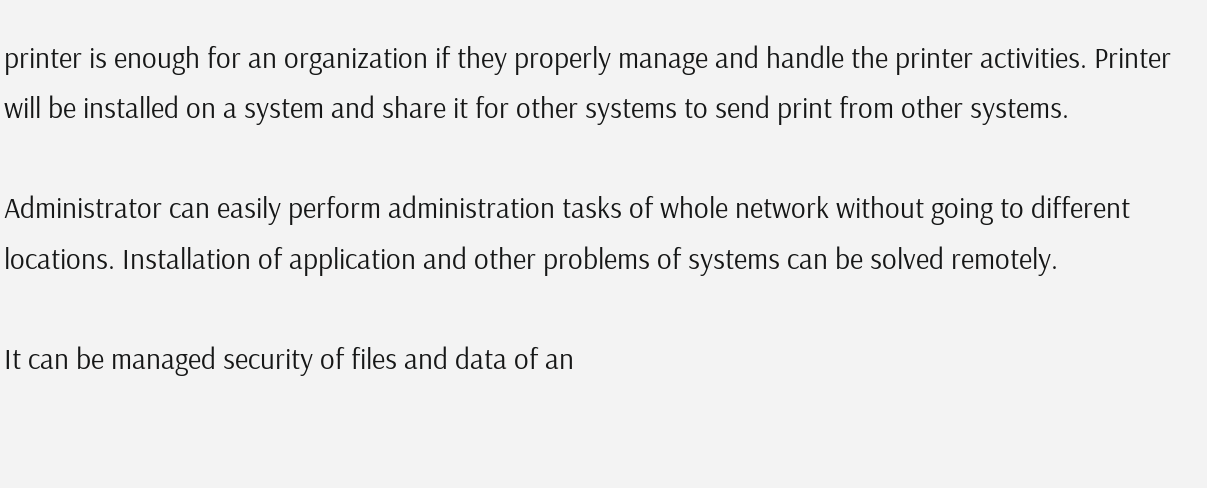printer is enough for an organization if they properly manage and handle the printer activities. Printer will be installed on a system and share it for other systems to send print from other systems.

Administrator can easily perform administration tasks of whole network without going to different locations. Installation of application and other problems of systems can be solved remotely.

It can be managed security of files and data of an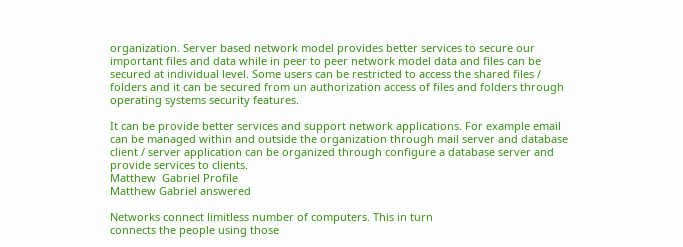organization. Server based network model provides better services to secure our important files and data while in peer to peer network model data and files can be secured at individual level. Some users can be restricted to access the shared files / folders and it can be secured from un authorization access of files and folders through operating systems security features.

It can be provide better services and support network applications. For example email can be managed within and outside the organization through mail server and database client / server application can be organized through configure a database server and provide services to clients.
Matthew  Gabriel Profile
Matthew Gabriel answered

Networks connect limitless number of computers. This in turn
connects the people using those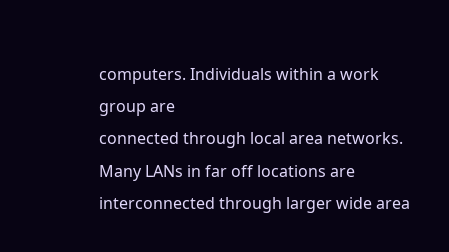computers. Individuals within a work group are
connected through local area networks. Many LANs in far off locations are
interconnected through larger wide area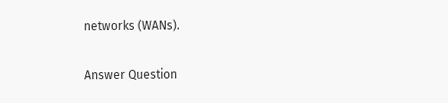networks (WANs).

Answer Question